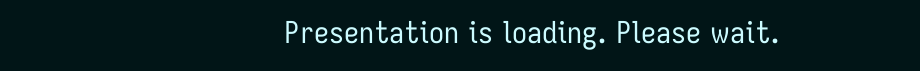Presentation is loading. Please wait.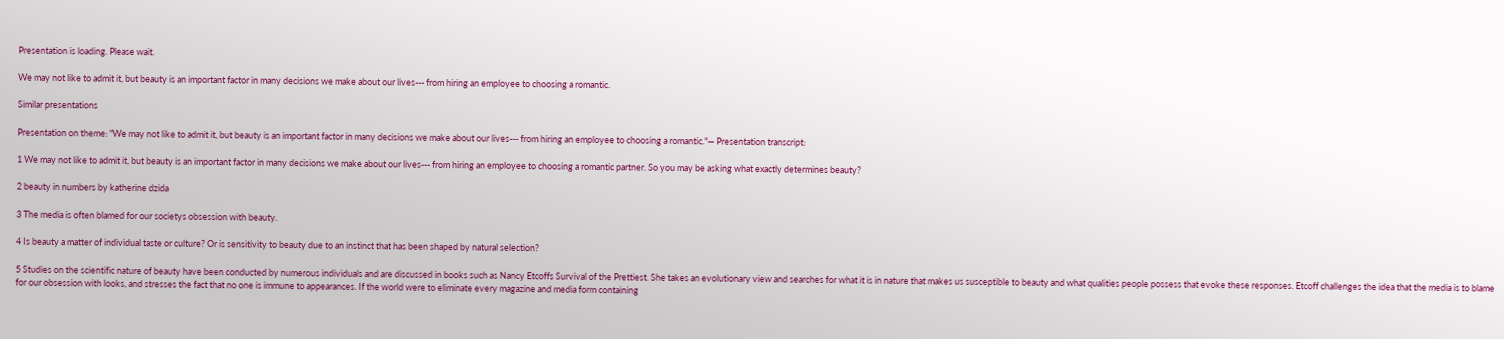Presentation is loading. Please wait.

We may not like to admit it, but beauty is an important factor in many decisions we make about our lives--- from hiring an employee to choosing a romantic.

Similar presentations

Presentation on theme: "We may not like to admit it, but beauty is an important factor in many decisions we make about our lives--- from hiring an employee to choosing a romantic."— Presentation transcript:

1 We may not like to admit it, but beauty is an important factor in many decisions we make about our lives--- from hiring an employee to choosing a romantic partner. So you may be asking what exactly determines beauty?

2 beauty in numbers by katherine dzida

3 The media is often blamed for our societys obsession with beauty.

4 Is beauty a matter of individual taste or culture? Or is sensitivity to beauty due to an instinct that has been shaped by natural selection?

5 Studies on the scientific nature of beauty have been conducted by numerous individuals and are discussed in books such as Nancy Etcoffs Survival of the Prettiest. She takes an evolutionary view and searches for what it is in nature that makes us susceptible to beauty and what qualities people possess that evoke these responses. Etcoff challenges the idea that the media is to blame for our obsession with looks, and stresses the fact that no one is immune to appearances. If the world were to eliminate every magazine and media form containing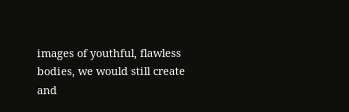images of youthful, flawless bodies, we would still create and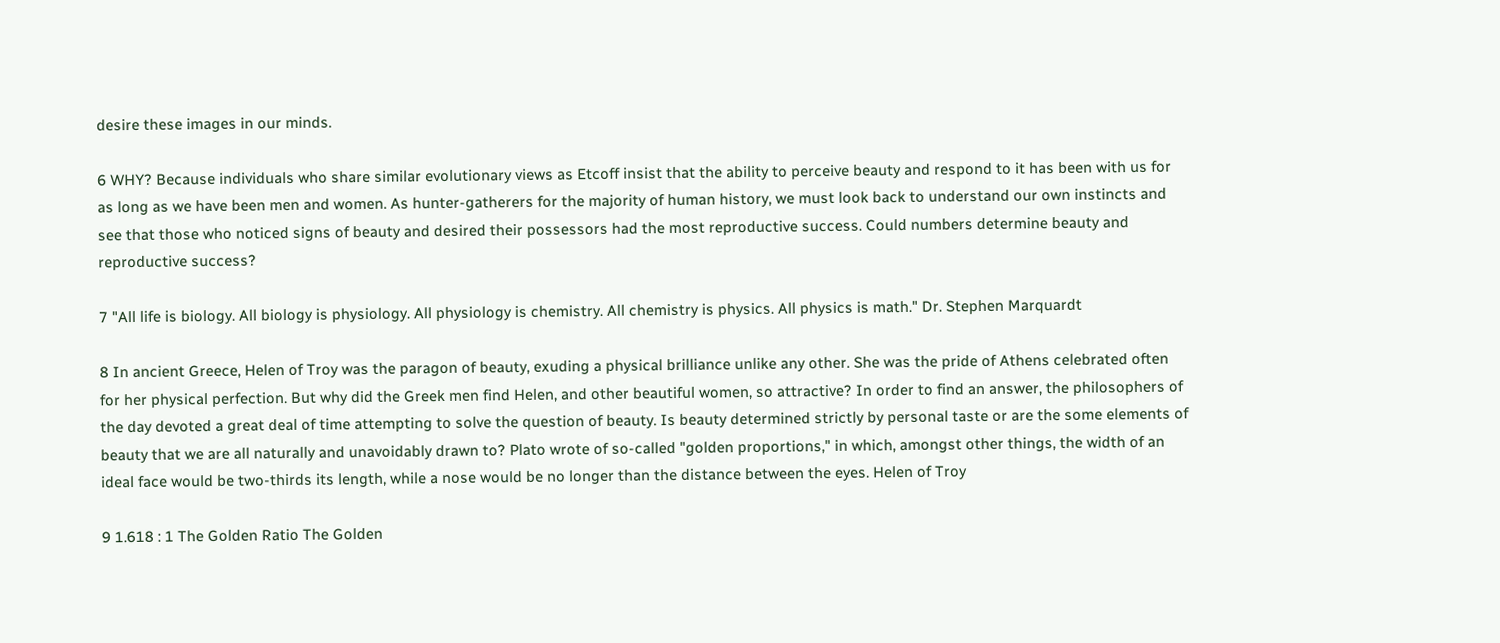desire these images in our minds.

6 WHY? Because individuals who share similar evolutionary views as Etcoff insist that the ability to perceive beauty and respond to it has been with us for as long as we have been men and women. As hunter-gatherers for the majority of human history, we must look back to understand our own instincts and see that those who noticed signs of beauty and desired their possessors had the most reproductive success. Could numbers determine beauty and reproductive success?

7 "All life is biology. All biology is physiology. All physiology is chemistry. All chemistry is physics. All physics is math." Dr. Stephen Marquardt

8 In ancient Greece, Helen of Troy was the paragon of beauty, exuding a physical brilliance unlike any other. She was the pride of Athens celebrated often for her physical perfection. But why did the Greek men find Helen, and other beautiful women, so attractive? In order to find an answer, the philosophers of the day devoted a great deal of time attempting to solve the question of beauty. Is beauty determined strictly by personal taste or are the some elements of beauty that we are all naturally and unavoidably drawn to? Plato wrote of so-called "golden proportions," in which, amongst other things, the width of an ideal face would be two-thirds its length, while a nose would be no longer than the distance between the eyes. Helen of Troy

9 1.618 : 1 The Golden Ratio The Golden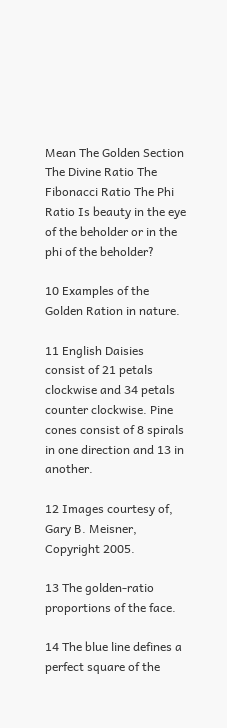Mean The Golden Section The Divine Ratio The Fibonacci Ratio The Phi Ratio Is beauty in the eye of the beholder or in the phi of the beholder?

10 Examples of the Golden Ration in nature.

11 English Daisies consist of 21 petals clockwise and 34 petals counter clockwise. Pine cones consist of 8 spirals in one direction and 13 in another.

12 Images courtesy of, Gary B. Meisner, Copyright 2005.

13 The golden-ratio proportions of the face.

14 The blue line defines a perfect square of the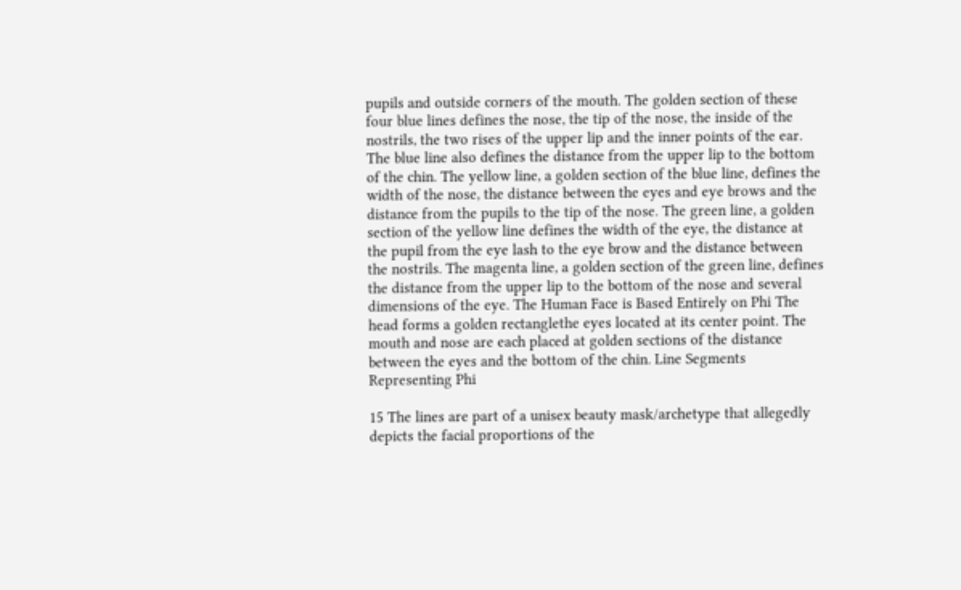pupils and outside corners of the mouth. The golden section of these four blue lines defines the nose, the tip of the nose, the inside of the nostrils, the two rises of the upper lip and the inner points of the ear. The blue line also defines the distance from the upper lip to the bottom of the chin. The yellow line, a golden section of the blue line, defines the width of the nose, the distance between the eyes and eye brows and the distance from the pupils to the tip of the nose. The green line, a golden section of the yellow line defines the width of the eye, the distance at the pupil from the eye lash to the eye brow and the distance between the nostrils. The magenta line, a golden section of the green line, defines the distance from the upper lip to the bottom of the nose and several dimensions of the eye. The Human Face is Based Entirely on Phi The head forms a golden rectanglethe eyes located at its center point. The mouth and nose are each placed at golden sections of the distance between the eyes and the bottom of the chin. Line Segments Representing Phi

15 The lines are part of a unisex beauty mask/archetype that allegedly depicts the facial proportions of the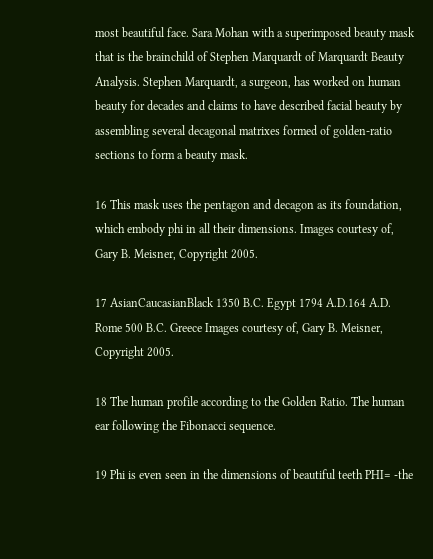most beautiful face. Sara Mohan with a superimposed beauty mask that is the brainchild of Stephen Marquardt of Marquardt Beauty Analysis. Stephen Marquardt, a surgeon, has worked on human beauty for decades and claims to have described facial beauty by assembling several decagonal matrixes formed of golden-ratio sections to form a beauty mask.

16 This mask uses the pentagon and decagon as its foundation, which embody phi in all their dimensions. Images courtesy of, Gary B. Meisner, Copyright 2005.

17 AsianCaucasianBlack 1350 B.C. Egypt 1794 A.D.164 A.D. Rome 500 B.C. Greece Images courtesy of, Gary B. Meisner, Copyright 2005.

18 The human profile according to the Golden Ratio. The human ear following the Fibonacci sequence.

19 Phi is even seen in the dimensions of beautiful teeth PHI= -the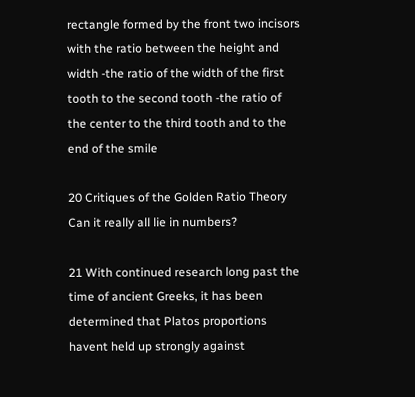rectangle formed by the front two incisors with the ratio between the height and width -the ratio of the width of the first tooth to the second tooth -the ratio of the center to the third tooth and to the end of the smile

20 Critiques of the Golden Ratio Theory Can it really all lie in numbers?

21 With continued research long past the time of ancient Greeks, it has been determined that Platos proportions havent held up strongly against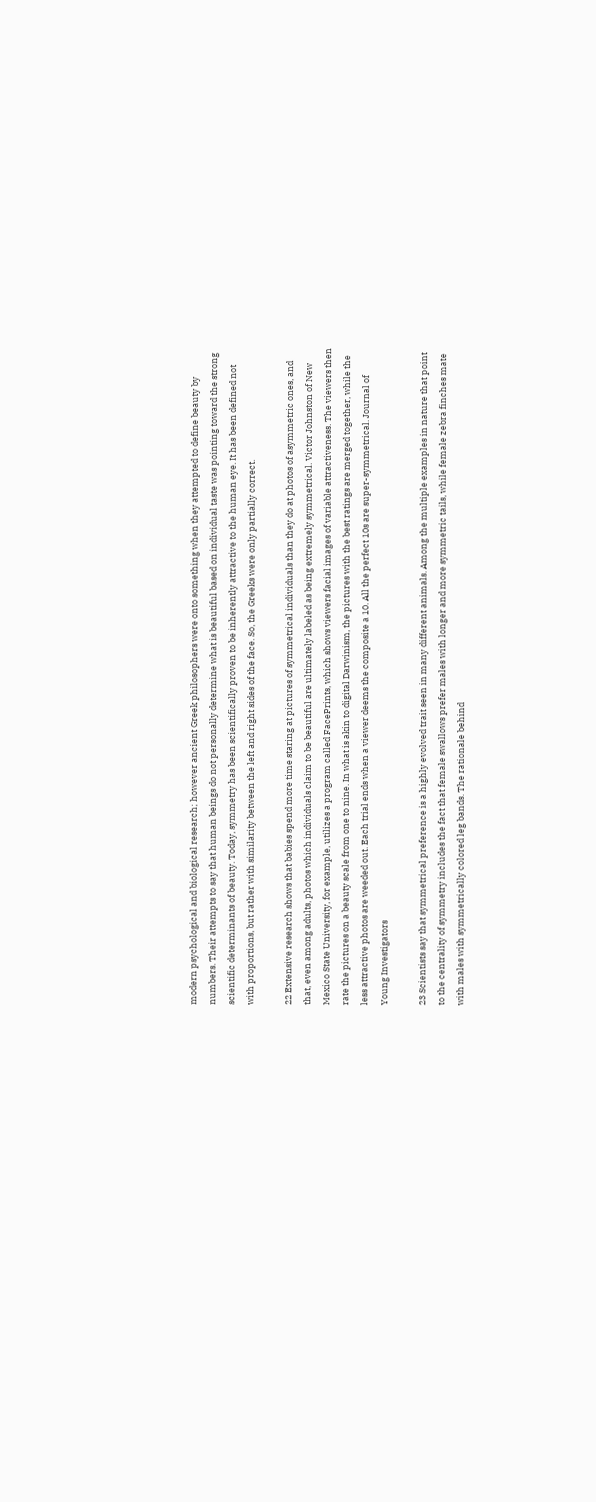modern psychological and biological research; however ancient Greek philosophers were onto something when they attempted to define beauty by numbers. Their attempts to say that human beings do not personally determine what is beautiful based on individual taste was pointing toward the strong scientific determinants of beauty. Today, symmetry has been scientifically proven to be inherently attractive to the human eye. It has been defined not with proportions, but rather with similarity between the left and right sides of the face. So, the Greeks were only partially correct.

22 Extensive research shows that babies spend more time staring at pictures of symmetrical individuals than they do at photos of asymmetric ones, and that, even among adults, photos which individuals claim to be beautiful are ultimately labeled as being extremely symmetrical. Victor Johnston of New Mexico State University, for example, utilizes a program called FacePrints, which shows viewers facial images of variable attractiveness. The viewers then rate the pictures on a beauty scale from one to nine. In what is akin to digital Darwinism, the pictures with the best ratings are merged together, while the less attractive photos are weeded out. Each trial ends when a viewer deems the composite a 10. All the perfect 10s are super-symmetrical. Journal of Young Investigators

23 Scientists say that symmetrical preference is a highly evolved trait seen in many different animals. Among the multiple examples in nature that point to the centrality of symmetry includes the fact that female swallows prefer males with longer and more symmetric tails, while female zebra finches mate with males with symmetrically colored leg bands. The rationale behind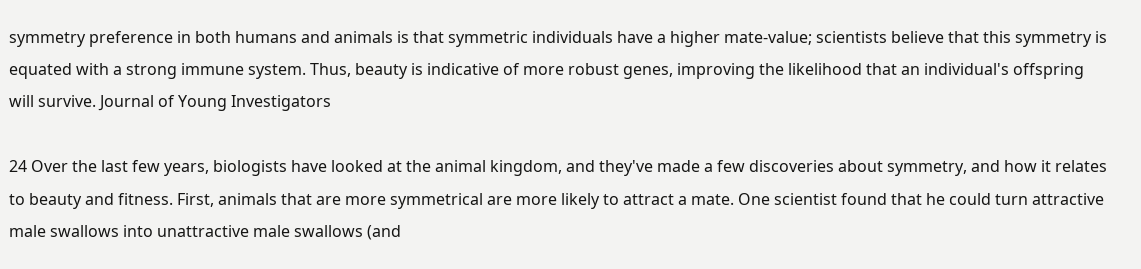symmetry preference in both humans and animals is that symmetric individuals have a higher mate-value; scientists believe that this symmetry is equated with a strong immune system. Thus, beauty is indicative of more robust genes, improving the likelihood that an individual's offspring will survive. Journal of Young Investigators

24 Over the last few years, biologists have looked at the animal kingdom, and they've made a few discoveries about symmetry, and how it relates to beauty and fitness. First, animals that are more symmetrical are more likely to attract a mate. One scientist found that he could turn attractive male swallows into unattractive male swallows (and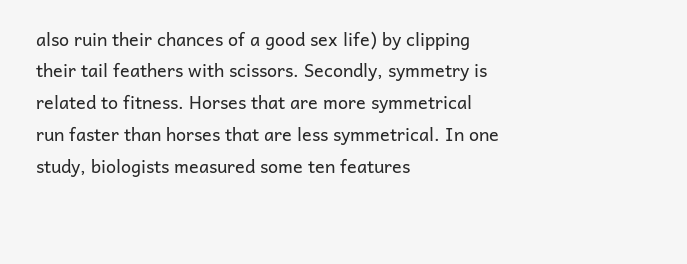also ruin their chances of a good sex life) by clipping their tail feathers with scissors. Secondly, symmetry is related to fitness. Horses that are more symmetrical run faster than horses that are less symmetrical. In one study, biologists measured some ten features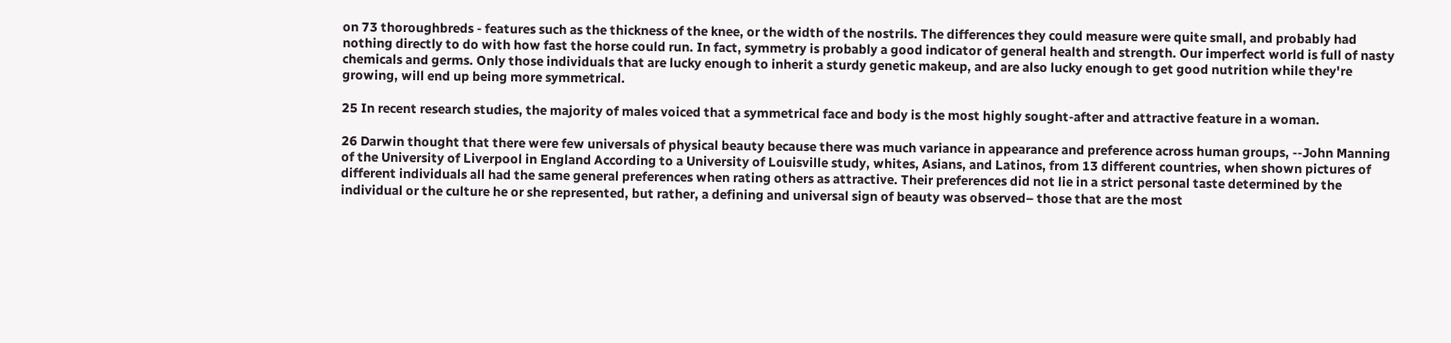on 73 thoroughbreds - features such as the thickness of the knee, or the width of the nostrils. The differences they could measure were quite small, and probably had nothing directly to do with how fast the horse could run. In fact, symmetry is probably a good indicator of general health and strength. Our imperfect world is full of nasty chemicals and germs. Only those individuals that are lucky enough to inherit a sturdy genetic makeup, and are also lucky enough to get good nutrition while they're growing, will end up being more symmetrical.

25 In recent research studies, the majority of males voiced that a symmetrical face and body is the most highly sought-after and attractive feature in a woman.

26 Darwin thought that there were few universals of physical beauty because there was much variance in appearance and preference across human groups, --John Manning of the University of Liverpool in England According to a University of Louisville study, whites, Asians, and Latinos, from 13 different countries, when shown pictures of different individuals all had the same general preferences when rating others as attractive. Their preferences did not lie in a strict personal taste determined by the individual or the culture he or she represented, but rather, a defining and universal sign of beauty was observed– those that are the most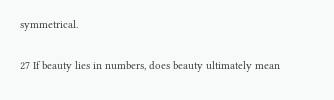symmetrical.

27 If beauty lies in numbers, does beauty ultimately mean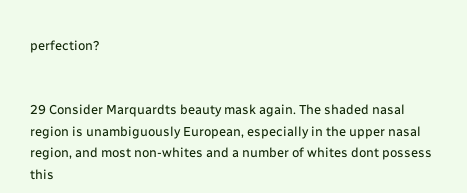perfection?


29 Consider Marquardts beauty mask again. The shaded nasal region is unambiguously European, especially in the upper nasal region, and most non-whites and a number of whites dont possess this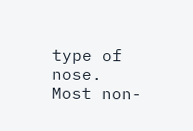type of nose. Most non-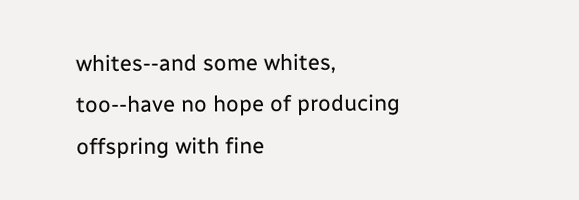whites--and some whites, too--have no hope of producing offspring with fine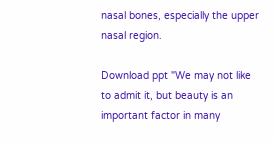nasal bones, especially the upper nasal region.

Download ppt "We may not like to admit it, but beauty is an important factor in many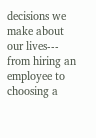decisions we make about our lives--- from hiring an employee to choosing a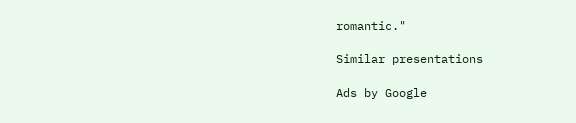romantic."

Similar presentations

Ads by Google